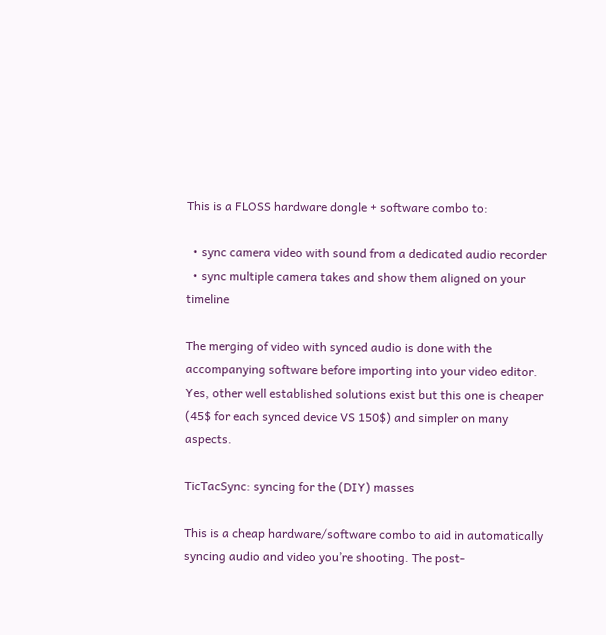This is a FLOSS hardware dongle + software combo to:

  • sync camera video with sound from a dedicated audio recorder
  • sync multiple camera takes and show them aligned on your timeline

The merging of video with synced audio is done with the accompanying software before importing into your video editor. Yes, other well established solutions exist but this one is cheaper (45$ for each synced device VS 150$) and simpler on many aspects.

TicTacSync: syncing for the (DIY) masses

This is a cheap hardware/software combo to aid in automatically syncing audio and video you’re shooting. The post-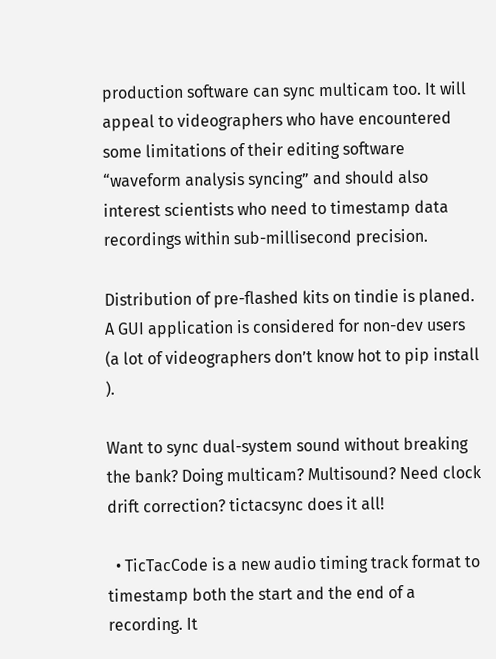production software can sync multicam too. It will appeal to videographers who have encountered some limitations of their editing software “waveform analysis syncing” and should also interest scientists who need to timestamp data recordings within sub-millisecond precision.

Distribution of pre-flashed kits on tindie is planed. A GUI application is considered for non-dev users (a lot of videographers don’t know hot to pip install ).

Want to sync dual-system sound without breaking the bank? Doing multicam? Multisound? Need clock drift correction? tictacsync does it all!

  • TicTacCode is a new audio timing track format to timestamp both the start and the end of a recording. It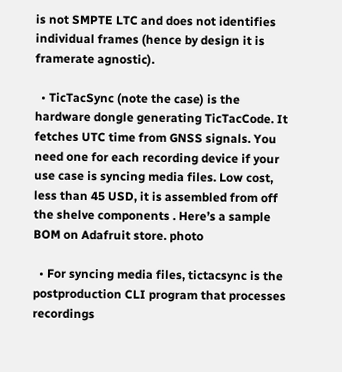is not SMPTE LTC and does not identifies individual frames (hence by design it is framerate agnostic).

  • TicTacSync (note the case) is the hardware dongle generating TicTacCode. It fetches UTC time from GNSS signals. You need one for each recording device if your use case is syncing media files. Low cost, less than 45 USD, it is assembled from off the shelve components . Here’s a sample BOM on Adafruit store. photo

  • For syncing media files, tictacsync is the postproduction CLI program that processes recordings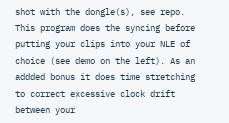shot with the dongle(s), see repo. This program does the syncing before putting your clips into your NLE of choice (see demo on the left). As an addded bonus it does time stretching to correct excessive clock drift between your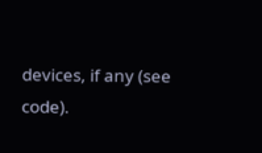devices, if any (see code).